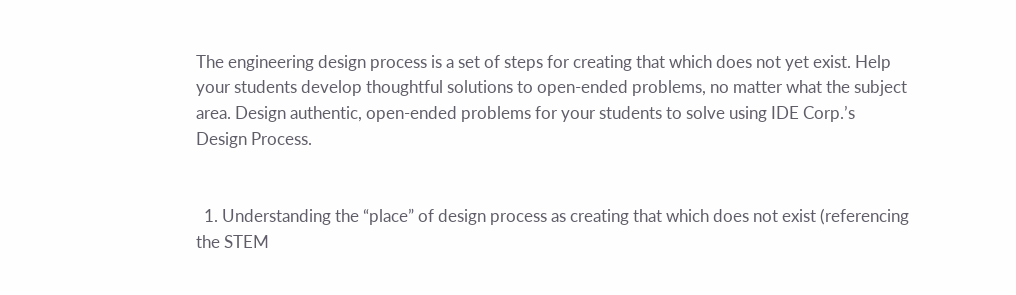The engineering design process is a set of steps for creating that which does not yet exist. Help your students develop thoughtful solutions to open-ended problems, no matter what the subject area. Design authentic, open-ended problems for your students to solve using IDE Corp.’s Design Process.


  1. Understanding the “place” of design process as creating that which does not exist (referencing the STEM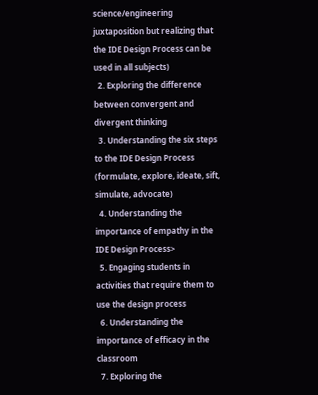science/engineering juxtaposition but realizing that the IDE Design Process can be used in all subjects)
  2. Exploring the difference between convergent and divergent thinking
  3. Understanding the six steps to the IDE Design Process (formulate, explore, ideate, sift, simulate, advocate)
  4. Understanding the importance of empathy in the IDE Design Process>
  5. Engaging students in activities that require them to use the design process
  6. Understanding the importance of efficacy in the classroom
  7. Exploring the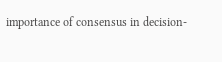importance of consensus in decision-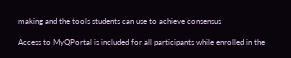making and the tools students can use to achieve consensus

Access to MyQPortal is included for all participants while enrolled in the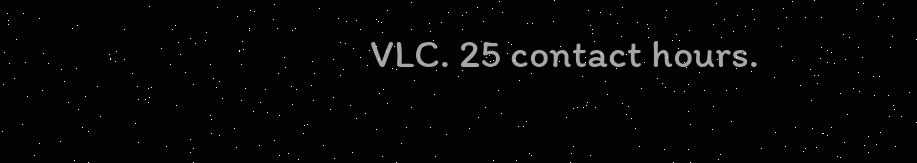VLC. 25 contact hours.